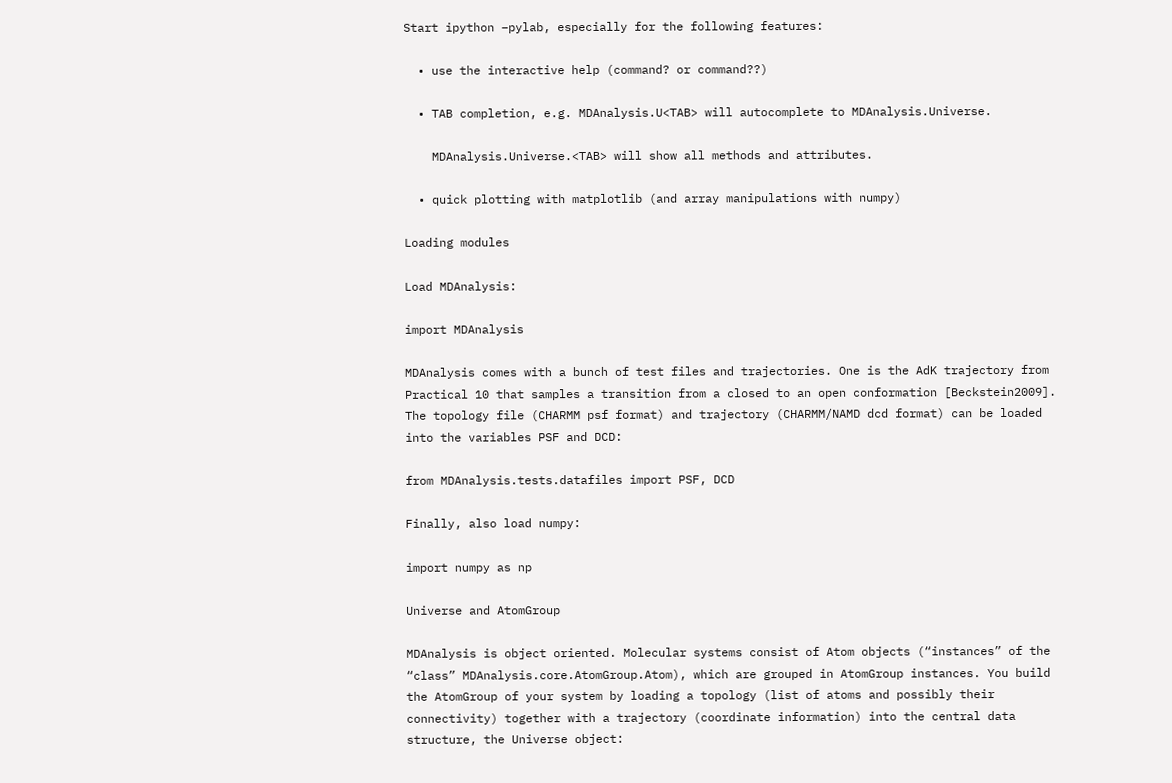Start ipython –pylab, especially for the following features:

  • use the interactive help (command? or command??)

  • TAB completion, e.g. MDAnalysis.U<TAB> will autocomplete to MDAnalysis.Universe.

    MDAnalysis.Universe.<TAB> will show all methods and attributes.

  • quick plotting with matplotlib (and array manipulations with numpy)

Loading modules

Load MDAnalysis:

import MDAnalysis

MDAnalysis comes with a bunch of test files and trajectories. One is the AdK trajectory from Practical 10 that samples a transition from a closed to an open conformation [Beckstein2009]. The topology file (CHARMM psf format) and trajectory (CHARMM/NAMD dcd format) can be loaded into the variables PSF and DCD:

from MDAnalysis.tests.datafiles import PSF, DCD

Finally, also load numpy:

import numpy as np

Universe and AtomGroup

MDAnalysis is object oriented. Molecular systems consist of Atom objects (“instances” of the “class” MDAnalysis.core.AtomGroup.Atom), which are grouped in AtomGroup instances. You build the AtomGroup of your system by loading a topology (list of atoms and possibly their connectivity) together with a trajectory (coordinate information) into the central data structure, the Universe object: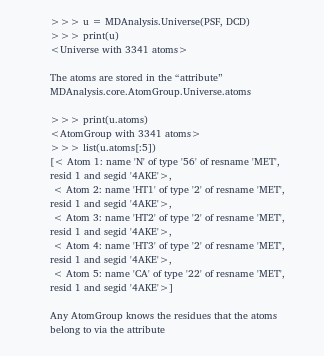>>> u = MDAnalysis.Universe(PSF, DCD)
>>> print(u)
<Universe with 3341 atoms>

The atoms are stored in the “attribute” MDAnalysis.core.AtomGroup.Universe.atoms

>>> print(u.atoms)
<AtomGroup with 3341 atoms>
>>> list(u.atoms[:5])
[< Atom 1: name 'N' of type '56' of resname 'MET', resid 1 and segid '4AKE'>,
 < Atom 2: name 'HT1' of type '2' of resname 'MET', resid 1 and segid '4AKE'>,
 < Atom 3: name 'HT2' of type '2' of resname 'MET', resid 1 and segid '4AKE'>,
 < Atom 4: name 'HT3' of type '2' of resname 'MET', resid 1 and segid '4AKE'>,
 < Atom 5: name 'CA' of type '22' of resname 'MET', resid 1 and segid '4AKE'>]

Any AtomGroup knows the residues that the atoms belong to via the attribute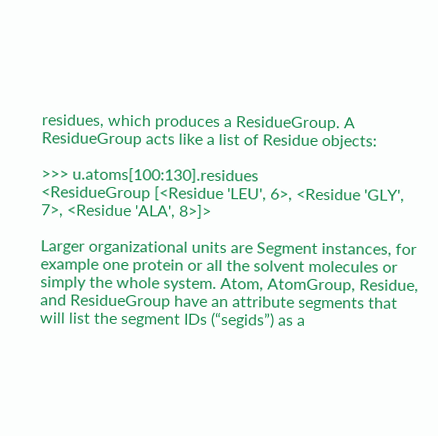residues, which produces a ResidueGroup. A ResidueGroup acts like a list of Residue objects:

>>> u.atoms[100:130].residues
<ResidueGroup [<Residue 'LEU', 6>, <Residue 'GLY', 7>, <Residue 'ALA', 8>]>

Larger organizational units are Segment instances, for example one protein or all the solvent molecules or simply the whole system. Atom, AtomGroup, Residue, and ResidueGroup have an attribute segments that will list the segment IDs (“segids”) as a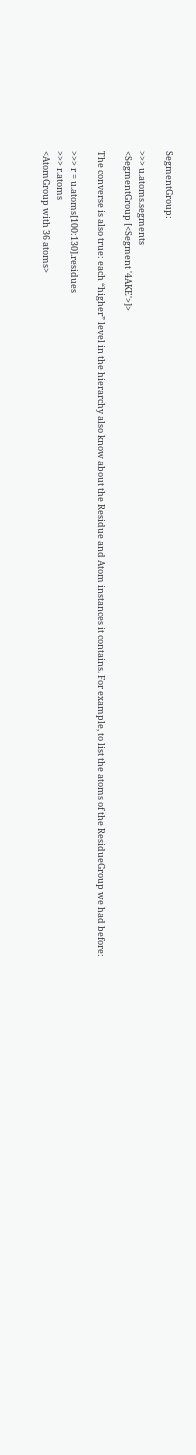SegmentGroup:

>>> u.atoms.segments
<SegmentGroup [<Segment '4AKE'>]>

The converse is also true: each “higher” level in the hierarchy also know about the Residue and Atom instances it contains. For example, to list the atoms of the ResidueGroup we had before:

>>> r = u.atoms[100:130].residues
>>> r.atoms
<AtomGroup with 36 atoms>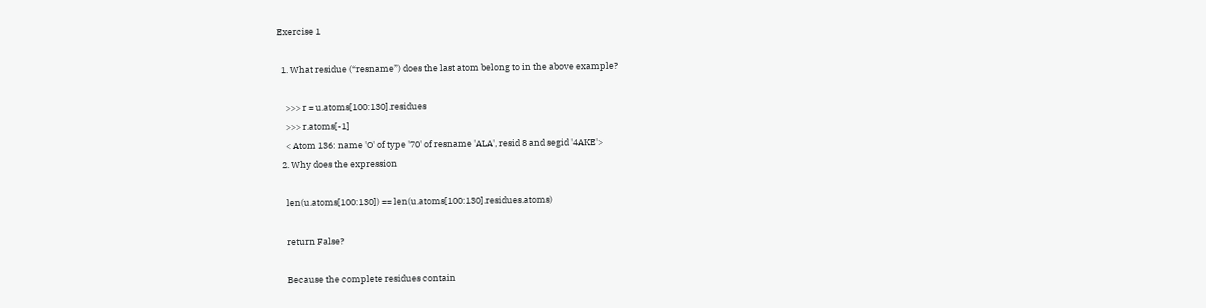Exercise 1

  1. What residue (“resname”) does the last atom belong to in the above example?

    >>> r = u.atoms[100:130].residues
    >>> r.atoms[-1]
    < Atom 136: name 'O' of type '70' of resname 'ALA', resid 8 and segid '4AKE'>
  2. Why does the expression

    len(u.atoms[100:130]) == len(u.atoms[100:130].residues.atoms)

    return False?

    Because the complete residues contain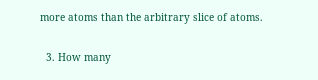more atoms than the arbitrary slice of atoms.

  3. How many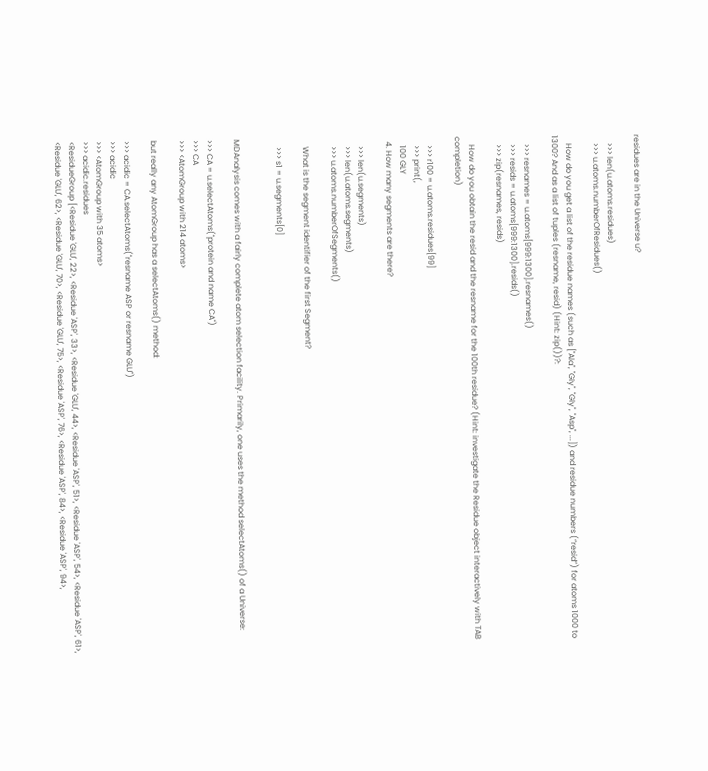residues are in the Universe u?

    >>> len(u.atoms.residues)
    >>> u.atoms.numberOfResidues()

    How do you get a list of the residue names (such as ["Ala", "Gly", "Gly", "Asp", ...]) and residue numbers (“resid”) for atoms 1000 to 1300? And as a list of tuples (resname, resid) (Hint: zip())?:

    >>> resnames = u.atoms[999:1300].resnames()
    >>> resids = u.atoms[999:1300].resids()
    >>> zip(resnames, resids)

    How do you obtain the resid and the resname for the 100th residue? (Hint: investigate the Residue object interactively with TAB completion)

    >>> r100 = u.atoms.residues[99]
    >>> print(,
    100 GLY
  4. How many segments are there?

    >>> len(u.segments)
    >>> len(u.atoms.segments)
    >>> u.atoms.numberOfSegments()

    What is the segment identifier of the first Segment?

    >>> s1 = u.segments[0]


MDAnalysis comes with a fairly complete atom selection facility. Primarily, one uses the method selectAtoms() of a Universe:

>>> CA = u.selectAtoms("protein and name CA")
>>> CA
>>> <AtomGroup with 214 atoms>

but really any AtomGroup has a selectAtoms() method:

>>> acidic = CA.selectAtoms("resname ASP or resname GLU")
>>> acidic
>>> <AtomGroup with 35 atoms>
>>> acidic.residues
<ResidueGroup [<Residue 'GLU', 22>, <Residue 'ASP', 33>, <Residue 'GLU', 44>, <Residue 'ASP', 51>, <Residue 'ASP', 54>, <Residue 'ASP', 61>, <Residue 'GLU', 62>, <Residue 'GLU', 70>, <Residue 'GLU', 75>, <Residue 'ASP', 76>, <Residue 'ASP', 84>, <Residue 'ASP', 94>,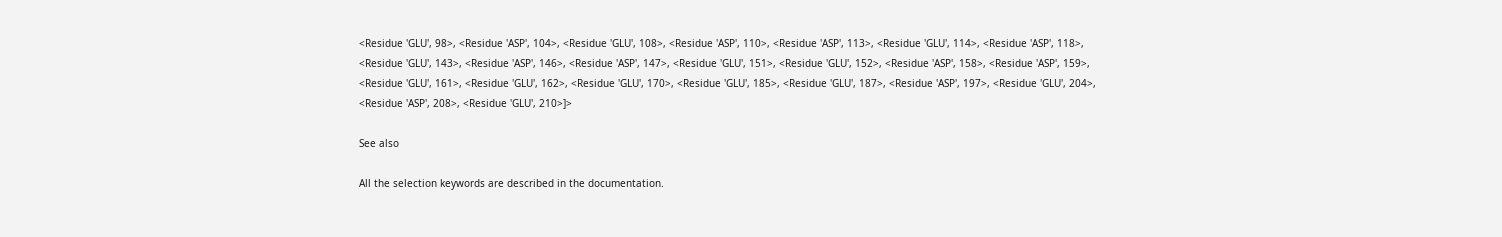<Residue 'GLU', 98>, <Residue 'ASP', 104>, <Residue 'GLU', 108>, <Residue 'ASP', 110>, <Residue 'ASP', 113>, <Residue 'GLU', 114>, <Residue 'ASP', 118>, <Residue 'GLU', 143>, <Residue 'ASP', 146>, <Residue 'ASP', 147>, <Residue 'GLU', 151>, <Residue 'GLU', 152>, <Residue 'ASP', 158>, <Residue 'ASP', 159>, <Residue 'GLU', 161>, <Residue 'GLU', 162>, <Residue 'GLU', 170>, <Residue 'GLU', 185>, <Residue 'GLU', 187>, <Residue 'ASP', 197>, <Residue 'GLU', 204>, <Residue 'ASP', 208>, <Residue 'GLU', 210>]>

See also

All the selection keywords are described in the documentation.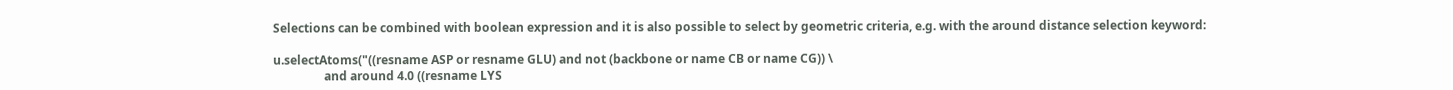Selections can be combined with boolean expression and it is also possible to select by geometric criteria, e.g. with the around distance selection keyword:

u.selectAtoms("((resname ASP or resname GLU) and not (backbone or name CB or name CG)) \
                 and around 4.0 ((resname LYS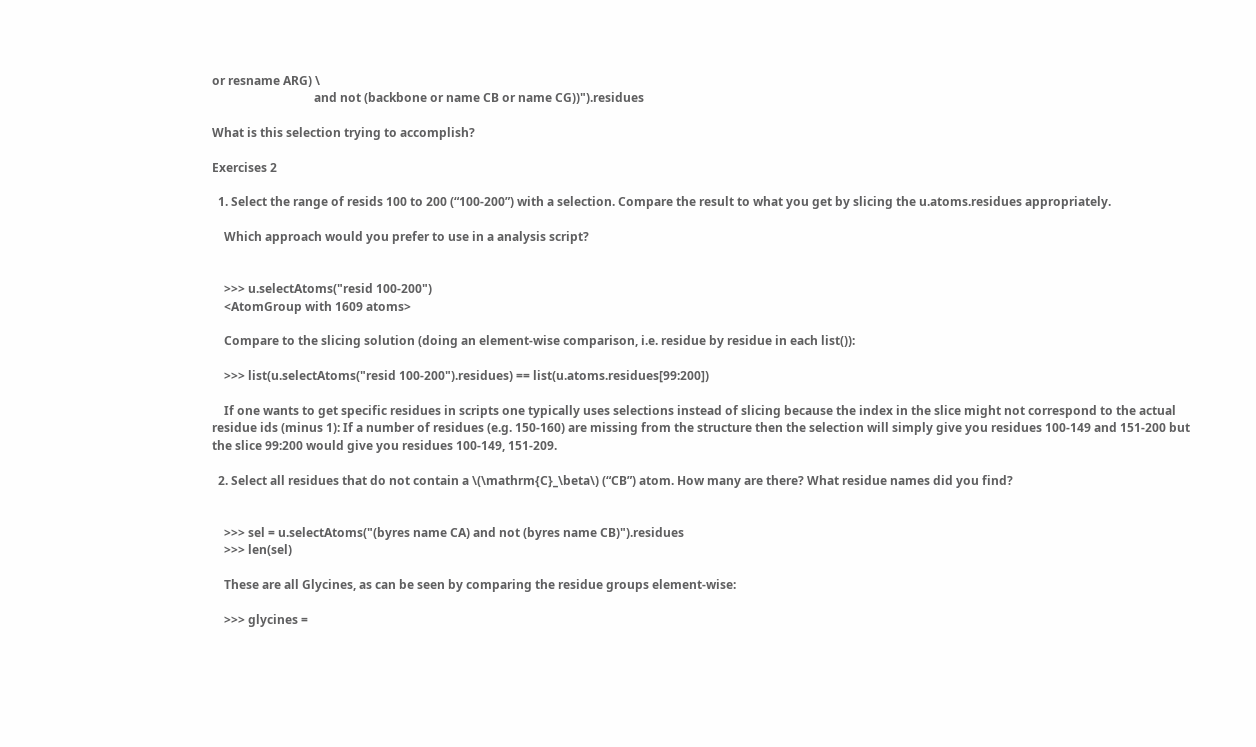or resname ARG) \
                                  and not (backbone or name CB or name CG))").residues

What is this selection trying to accomplish?

Exercises 2

  1. Select the range of resids 100 to 200 (“100-200”) with a selection. Compare the result to what you get by slicing the u.atoms.residues appropriately.

    Which approach would you prefer to use in a analysis script?


    >>> u.selectAtoms("resid 100-200")
    <AtomGroup with 1609 atoms>

    Compare to the slicing solution (doing an element-wise comparison, i.e. residue by residue in each list()):

    >>> list(u.selectAtoms("resid 100-200").residues) == list(u.atoms.residues[99:200])

    If one wants to get specific residues in scripts one typically uses selections instead of slicing because the index in the slice might not correspond to the actual residue ids (minus 1): If a number of residues (e.g. 150-160) are missing from the structure then the selection will simply give you residues 100-149 and 151-200 but the slice 99:200 would give you residues 100-149, 151-209.

  2. Select all residues that do not contain a \(\mathrm{C}_\beta\) (“CB”) atom. How many are there? What residue names did you find?


    >>> sel = u.selectAtoms("(byres name CA) and not (byres name CB)").residues
    >>> len(sel)

    These are all Glycines, as can be seen by comparing the residue groups element-wise:

    >>> glycines =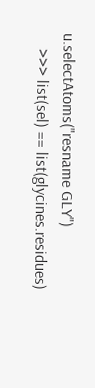u.selectAtoms("resname GLY")
    >>> list(sel) == list(glycines.residues)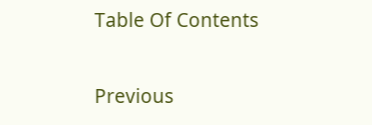Table Of Contents

Previous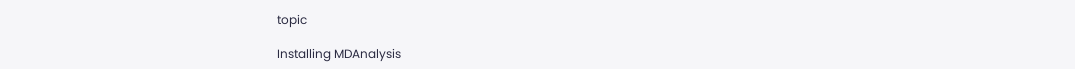topic

Installing MDAnalysis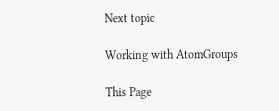Next topic

Working with AtomGroups

This Page